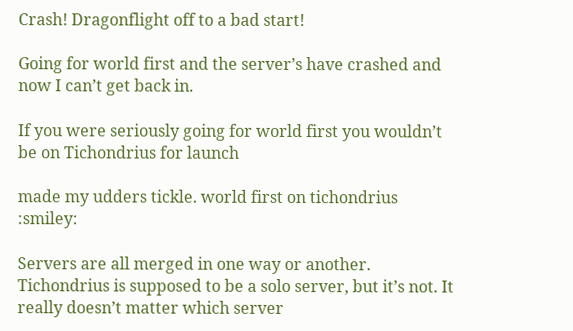Crash! Dragonflight off to a bad start!

Going for world first and the server’s have crashed and now I can’t get back in.

If you were seriously going for world first you wouldn’t be on Tichondrius for launch

made my udders tickle. world first on tichondrius :smiley:

Servers are all merged in one way or another. Tichondrius is supposed to be a solo server, but it’s not. It really doesn’t matter which server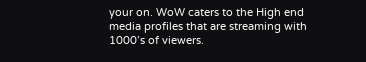your on. WoW caters to the High end media profiles that are streaming with 1000’s of viewers.